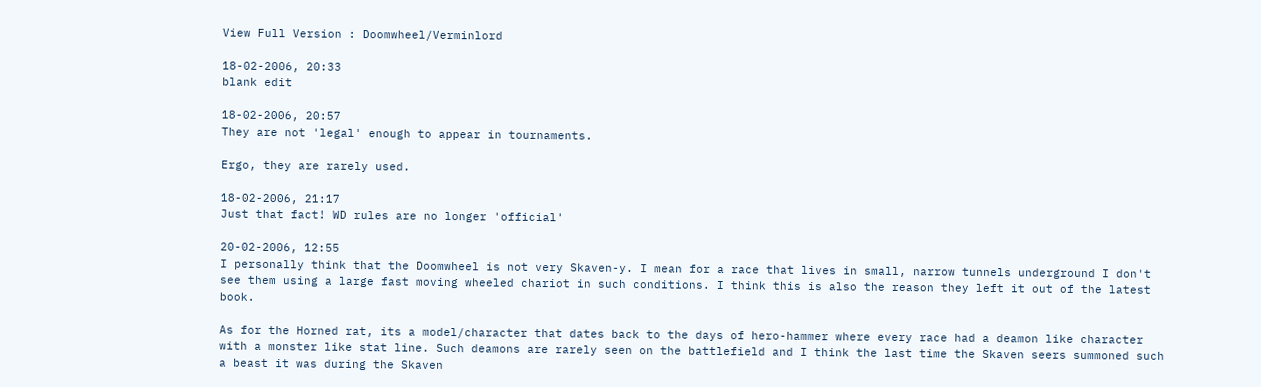View Full Version : Doomwheel/Verminlord

18-02-2006, 20:33
blank edit

18-02-2006, 20:57
They are not 'legal' enough to appear in tournaments.

Ergo, they are rarely used.

18-02-2006, 21:17
Just that fact! WD rules are no longer 'official'

20-02-2006, 12:55
I personally think that the Doomwheel is not very Skaven-y. I mean for a race that lives in small, narrow tunnels underground I don't see them using a large fast moving wheeled chariot in such conditions. I think this is also the reason they left it out of the latest book.

As for the Horned rat, its a model/character that dates back to the days of hero-hammer where every race had a deamon like character with a monster like stat line. Such deamons are rarely seen on the battlefield and I think the last time the Skaven seers summoned such a beast it was during the Skaven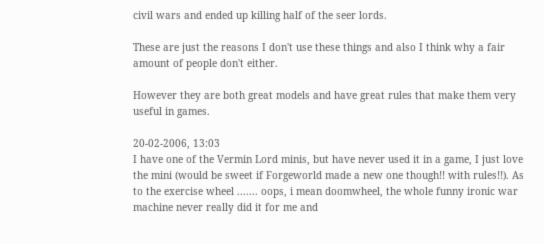civil wars and ended up killing half of the seer lords.

These are just the reasons I don't use these things and also I think why a fair amount of people don't either.

However they are both great models and have great rules that make them very useful in games.

20-02-2006, 13:03
I have one of the Vermin Lord minis, but have never used it in a game, I just love the mini (would be sweet if Forgeworld made a new one though!! with rules!!). As to the exercise wheel ....... oops, i mean doomwheel, the whole funny ironic war machine never really did it for me and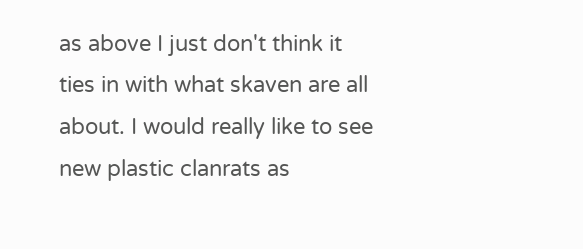as above I just don't think it ties in with what skaven are all about. I would really like to see new plastic clanrats as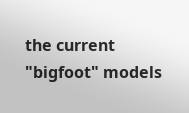the current "bigfoot" models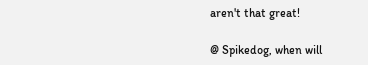aren't that great!

@ Spikedog, when will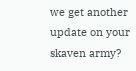we get another update on your skaven army?